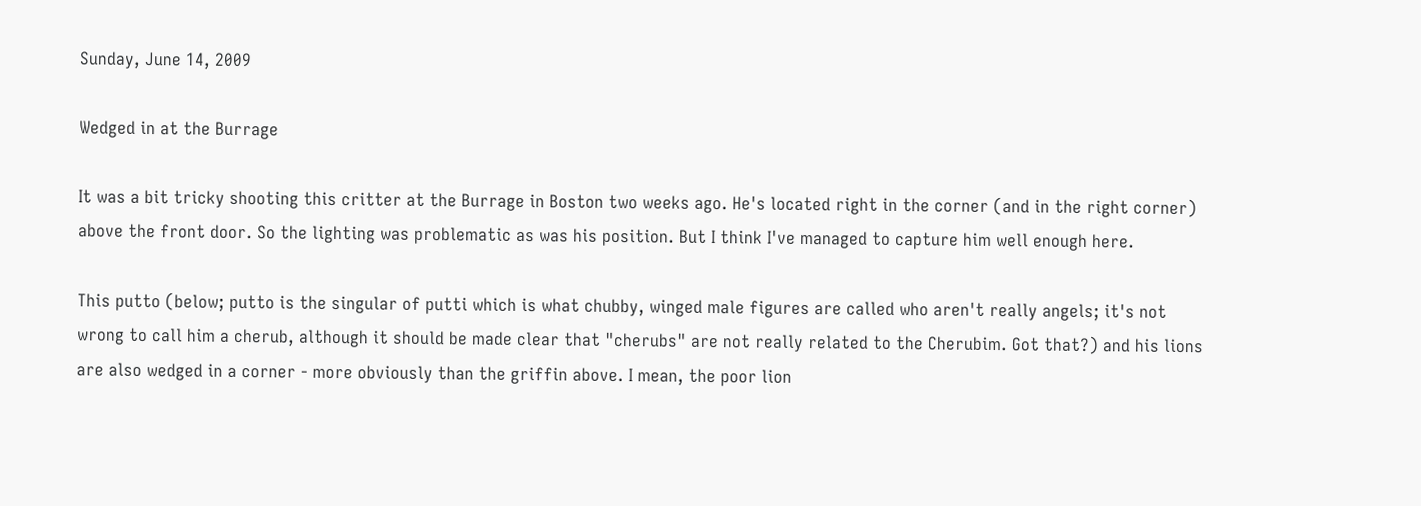Sunday, June 14, 2009

Wedged in at the Burrage

It was a bit tricky shooting this critter at the Burrage in Boston two weeks ago. He's located right in the corner (and in the right corner) above the front door. So the lighting was problematic as was his position. But I think I've managed to capture him well enough here.

This putto (below; putto is the singular of putti which is what chubby, winged male figures are called who aren't really angels; it's not wrong to call him a cherub, although it should be made clear that "cherubs" are not really related to the Cherubim. Got that?) and his lions are also wedged in a corner - more obviously than the griffin above. I mean, the poor lion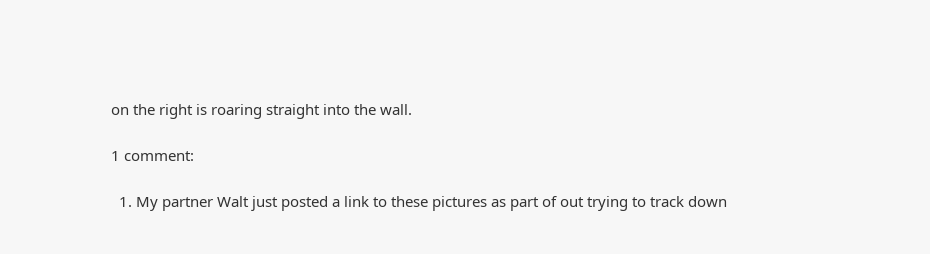on the right is roaring straight into the wall.

1 comment:

  1. My partner Walt just posted a link to these pictures as part of out trying to track down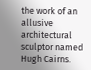the work of an allusive architectural sculptor named Hugh Cairns.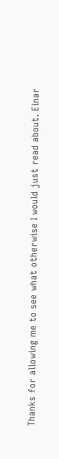Thanks for allowing me to see what otherwise I would just read about. Einar